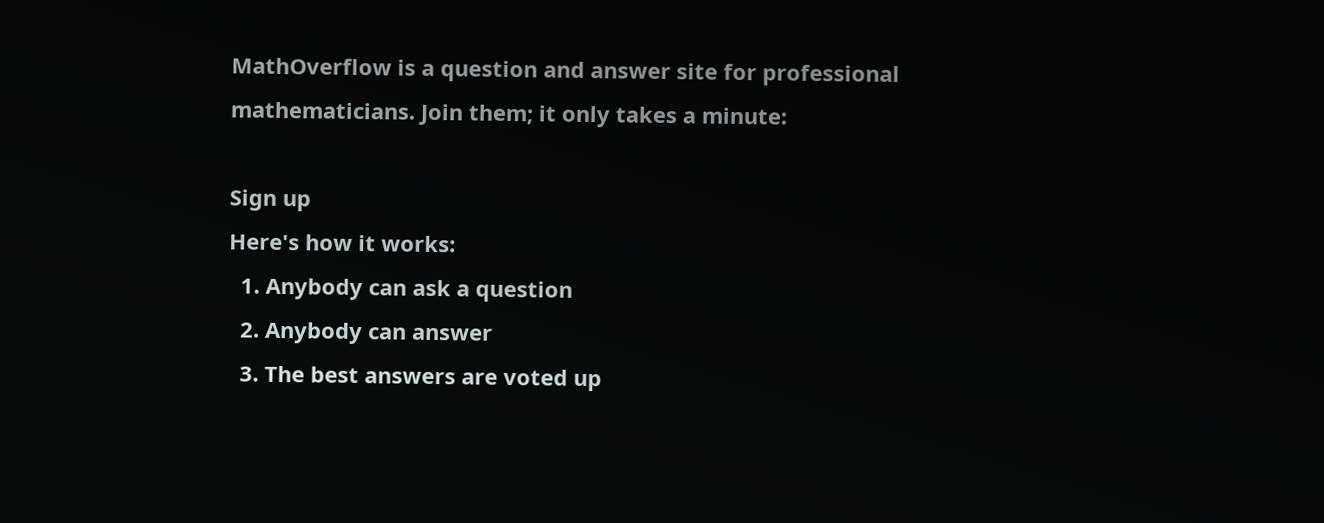MathOverflow is a question and answer site for professional mathematicians. Join them; it only takes a minute:

Sign up
Here's how it works:
  1. Anybody can ask a question
  2. Anybody can answer
  3. The best answers are voted up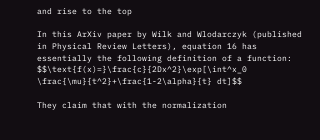and rise to the top

In this ArXiv paper by Wilk and Wlodarczyk (published in Physical Review Letters), equation 16 has essentially the following definition of a function: $$\text{f(x)=}\frac{c}{2Dx^2}\exp[\int^x_0 \frac{\mu}{t^2}+\frac{1-2\alpha}{t} dt]$$

They claim that with the normalization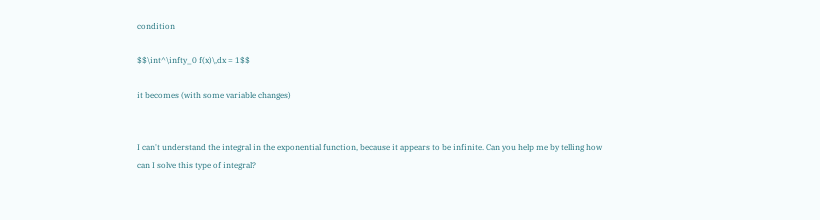condition

$$\int^\infty_0 f(x)\,dx = 1$$

it becomes (with some variable changes)


I can't understand the integral in the exponential function, because it appears to be infinite. Can you help me by telling how can I solve this type of integral?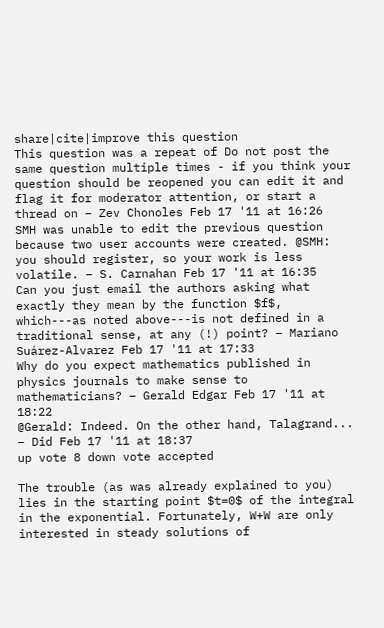share|cite|improve this question
This question was a repeat of Do not post the same question multiple times - if you think your question should be reopened you can edit it and flag it for moderator attention, or start a thread on – Zev Chonoles Feb 17 '11 at 16:26
SMH was unable to edit the previous question because two user accounts were created. @SMH: you should register, so your work is less volatile. – S. Carnahan Feb 17 '11 at 16:35
Can you just email the authors asking what exactly they mean by the function $f$, which---as noted above---is not defined in a traditional sense, at any (!) point? – Mariano Suárez-Alvarez Feb 17 '11 at 17:33
Why do you expect mathematics published in physics journals to make sense to mathematicians? – Gerald Edgar Feb 17 '11 at 18:22
@Gerald: Indeed. On the other hand, Talagrand... – Did Feb 17 '11 at 18:37
up vote 8 down vote accepted

The trouble (as was already explained to you) lies in the starting point $t=0$ of the integral in the exponential. Fortunately, W+W are only interested in steady solutions of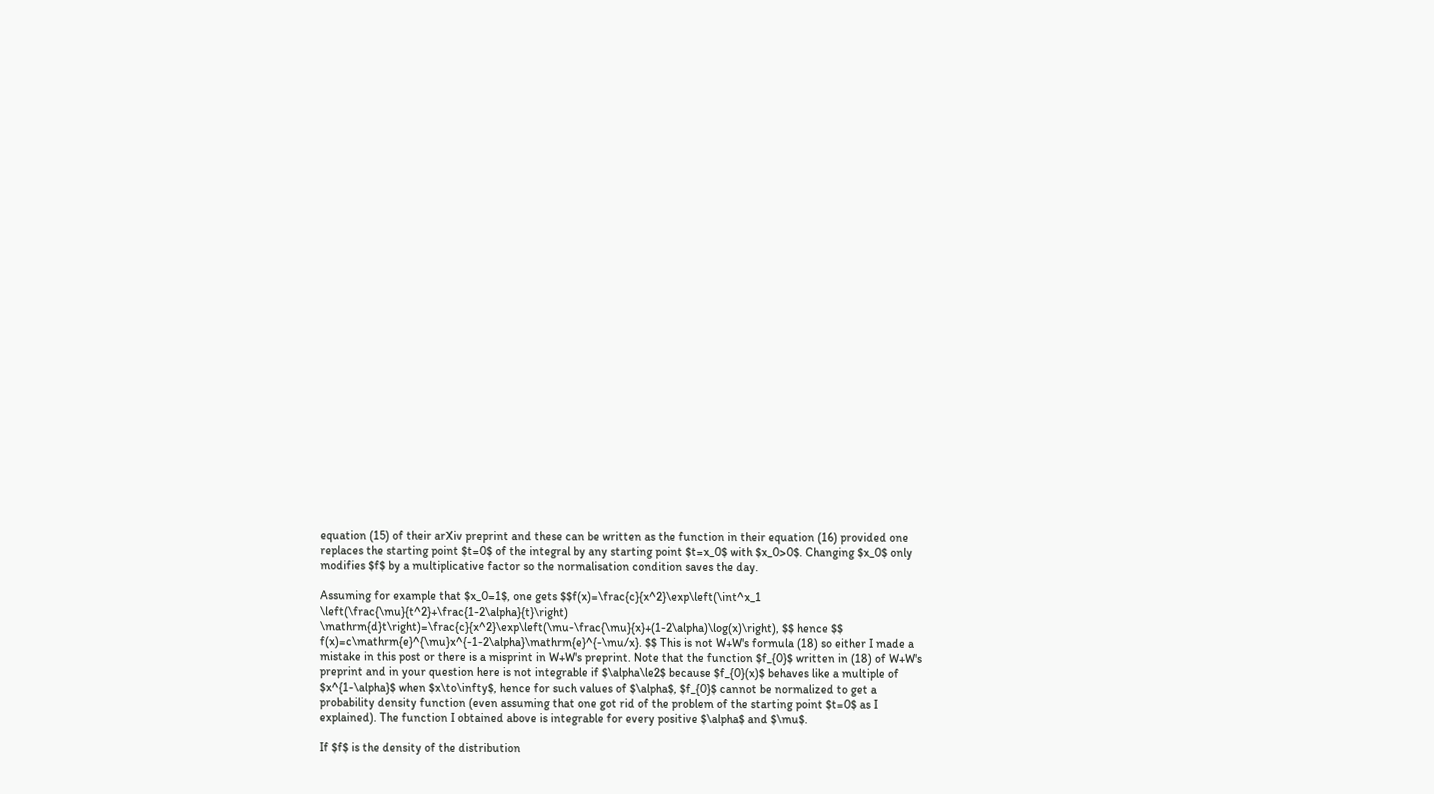equation (15) of their arXiv preprint and these can be written as the function in their equation (16) provided one replaces the starting point $t=0$ of the integral by any starting point $t=x_0$ with $x_0>0$. Changing $x_0$ only modifies $f$ by a multiplicative factor so the normalisation condition saves the day.

Assuming for example that $x_0=1$, one gets $$f(x)=\frac{c}{x^2}\exp\left(\int^x_1 \left(\frac{\mu}{t^2}+\frac{1-2\alpha}{t}\right) \mathrm{d}t\right)=\frac{c}{x^2}\exp\left(\mu-\frac{\mu}{x}+(1-2\alpha)\log(x)\right), $$ hence $$ f(x)=c\mathrm{e}^{\mu}x^{-1-2\alpha}\mathrm{e}^{-\mu/x}. $$ This is not W+W's formula (18) so either I made a mistake in this post or there is a misprint in W+W's preprint. Note that the function $f_{0}$ written in (18) of W+W's preprint and in your question here is not integrable if $\alpha\le2$ because $f_{0}(x)$ behaves like a multiple of $x^{1-\alpha}$ when $x\to\infty$, hence for such values of $\alpha$, $f_{0}$ cannot be normalized to get a probability density function (even assuming that one got rid of the problem of the starting point $t=0$ as I explained). The function I obtained above is integrable for every positive $\alpha$ and $\mu$.

If $f$ is the density of the distribution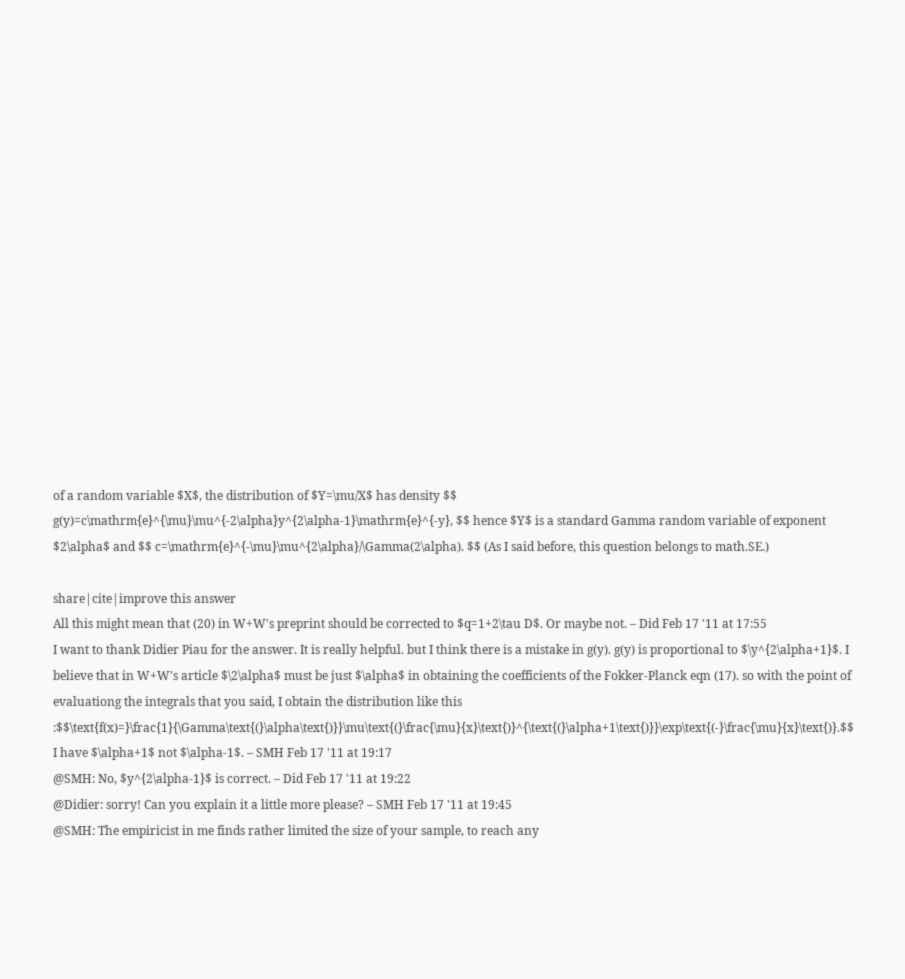of a random variable $X$, the distribution of $Y=\mu/X$ has density $$ g(y)=c\mathrm{e}^{\mu}\mu^{-2\alpha}y^{2\alpha-1}\mathrm{e}^{-y}, $$ hence $Y$ is a standard Gamma random variable of exponent $2\alpha$ and $$ c=\mathrm{e}^{-\mu}\mu^{2\alpha}/\Gamma(2\alpha). $$ (As I said before, this question belongs to math.SE.)

share|cite|improve this answer
All this might mean that (20) in W+W's preprint should be corrected to $q=1+2\tau D$. Or maybe not. – Did Feb 17 '11 at 17:55
I want to thank Didier Piau for the answer. It is really helpful. but I think there is a mistake in g(y). g(y) is proportional to $\y^{2\alpha+1}$. I believe that in W+W's article $\2\alpha$ must be just $\alpha$ in obtaining the coefficients of the Fokker-Planck eqn (17). so with the point of evaluationg the integrals that you said, I obtain the distribution like this :$$\text{f(x)=}\frac{1}{\Gamma\text{(}\alpha\text{)}}\mu\text{(}\frac{\mu}{x}\text{)}^{\text{(}\alpha+1\text{)}}\exp\text{(-}\frac{\mu}{x}\text{)}.$$ I have $\alpha+1$ not $\alpha-1$. – SMH Feb 17 '11 at 19:17
@SMH: No, $y^{2\alpha-1}$ is correct. – Did Feb 17 '11 at 19:22
@Didier: sorry! Can you explain it a little more please? – SMH Feb 17 '11 at 19:45
@SMH: The empiricist in me finds rather limited the size of your sample, to reach any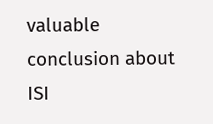valuable conclusion about ISI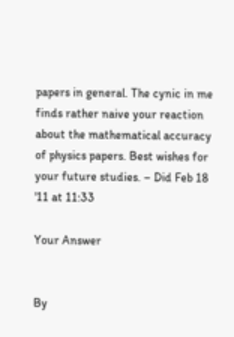papers in general. The cynic in me finds rather naive your reaction about the mathematical accuracy of physics papers. Best wishes for your future studies. – Did Feb 18 '11 at 11:33

Your Answer


By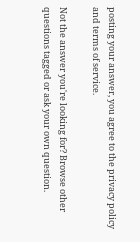posting your answer, you agree to the privacy policy and terms of service.

Not the answer you're looking for? Browse other questions tagged or ask your own question.